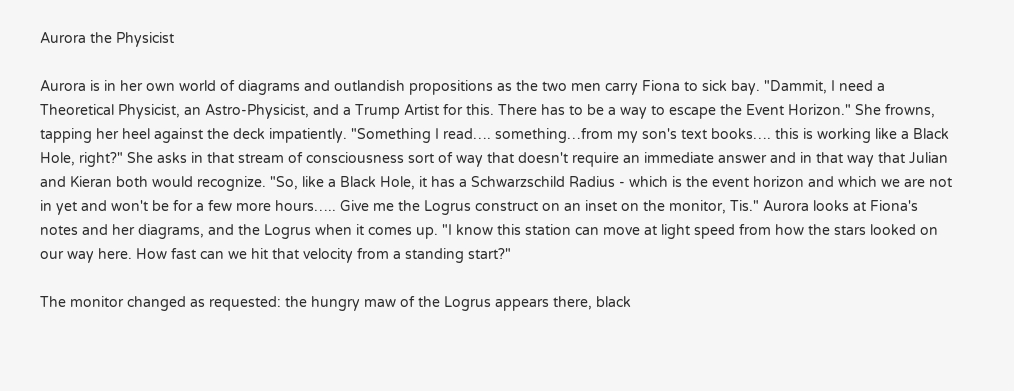Aurora the Physicist

Aurora is in her own world of diagrams and outlandish propositions as the two men carry Fiona to sick bay. "Dammit, I need a Theoretical Physicist, an Astro-Physicist, and a Trump Artist for this. There has to be a way to escape the Event Horizon." She frowns, tapping her heel against the deck impatiently. "Something I read…. something…from my son's text books…. this is working like a Black Hole, right?" She asks in that stream of consciousness sort of way that doesn't require an immediate answer and in that way that Julian and Kieran both would recognize. "So, like a Black Hole, it has a Schwarzschild Radius - which is the event horizon and which we are not in yet and won't be for a few more hours….. Give me the Logrus construct on an inset on the monitor, Tis." Aurora looks at Fiona's notes and her diagrams, and the Logrus when it comes up. "I know this station can move at light speed from how the stars looked on our way here. How fast can we hit that velocity from a standing start?"

The monitor changed as requested: the hungry maw of the Logrus appears there, black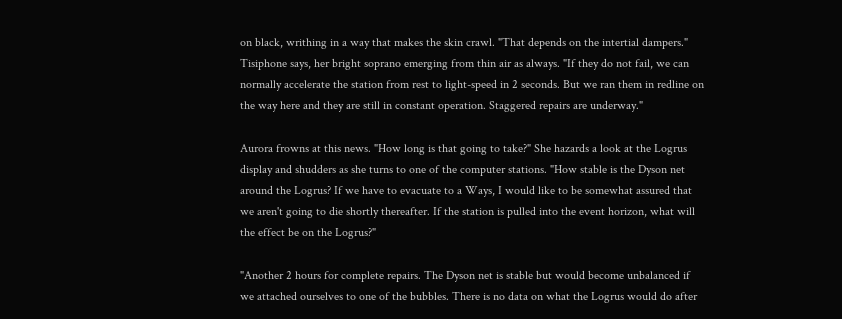on black, writhing in a way that makes the skin crawl. "That depends on the intertial dampers." Tisiphone says, her bright soprano emerging from thin air as always. "If they do not fail, we can normally accelerate the station from rest to light-speed in 2 seconds. But we ran them in redline on the way here and they are still in constant operation. Staggered repairs are underway."

Aurora frowns at this news. "How long is that going to take?" She hazards a look at the Logrus display and shudders as she turns to one of the computer stations. "How stable is the Dyson net around the Logrus? If we have to evacuate to a Ways, I would like to be somewhat assured that we aren't going to die shortly thereafter. If the station is pulled into the event horizon, what will the effect be on the Logrus?"

"Another 2 hours for complete repairs. The Dyson net is stable but would become unbalanced if we attached ourselves to one of the bubbles. There is no data on what the Logrus would do after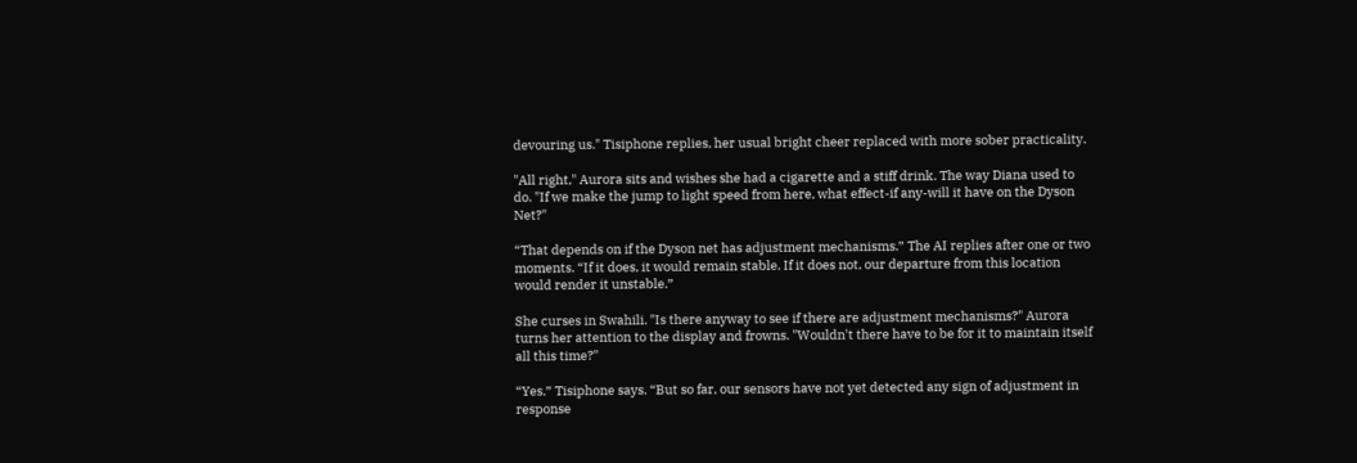devouring us." Tisiphone replies, her usual bright cheer replaced with more sober practicality.

"All right," Aurora sits and wishes she had a cigarette and a stiff drink. The way Diana used to do. "If we make the jump to light speed from here, what effect-if any-will it have on the Dyson Net?"

“That depends on if the Dyson net has adjustment mechanisms.” The AI replies after one or two moments. “If it does, it would remain stable. If it does not, our departure from this location would render it unstable.”

She curses in Swahili. "Is there anyway to see if there are adjustment mechanisms?" Aurora turns her attention to the display and frowns. "Wouldn't there have to be for it to maintain itself all this time?"

“Yes.” Tisiphone says. “But so far, our sensors have not yet detected any sign of adjustment in response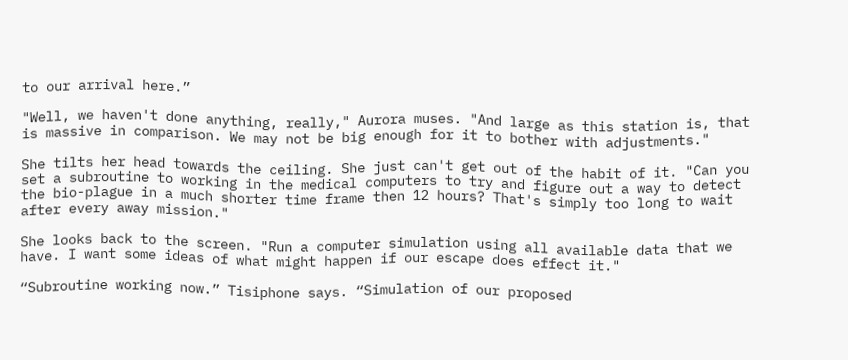to our arrival here.”

"Well, we haven't done anything, really," Aurora muses. "And large as this station is, that is massive in comparison. We may not be big enough for it to bother with adjustments."

She tilts her head towards the ceiling. She just can't get out of the habit of it. "Can you set a subroutine to working in the medical computers to try and figure out a way to detect the bio-plague in a much shorter time frame then 12 hours? That's simply too long to wait after every away mission."

She looks back to the screen. "Run a computer simulation using all available data that we have. I want some ideas of what might happen if our escape does effect it."

“Subroutine working now.” Tisiphone says. “Simulation of our proposed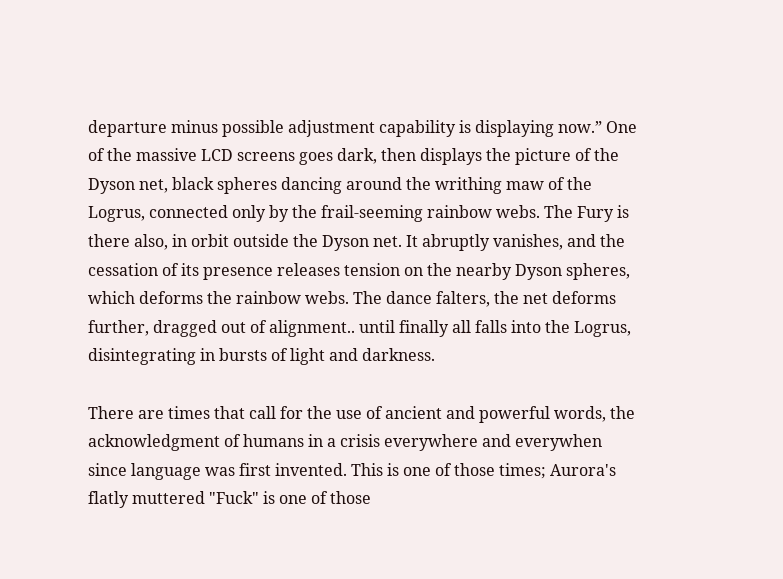departure minus possible adjustment capability is displaying now.” One of the massive LCD screens goes dark, then displays the picture of the Dyson net, black spheres dancing around the writhing maw of the Logrus, connected only by the frail-seeming rainbow webs. The Fury is there also, in orbit outside the Dyson net. It abruptly vanishes, and the cessation of its presence releases tension on the nearby Dyson spheres, which deforms the rainbow webs. The dance falters, the net deforms further, dragged out of alignment.. until finally all falls into the Logrus, disintegrating in bursts of light and darkness.

There are times that call for the use of ancient and powerful words, the acknowledgment of humans in a crisis everywhere and everywhen since language was first invented. This is one of those times; Aurora's flatly muttered "Fuck" is one of those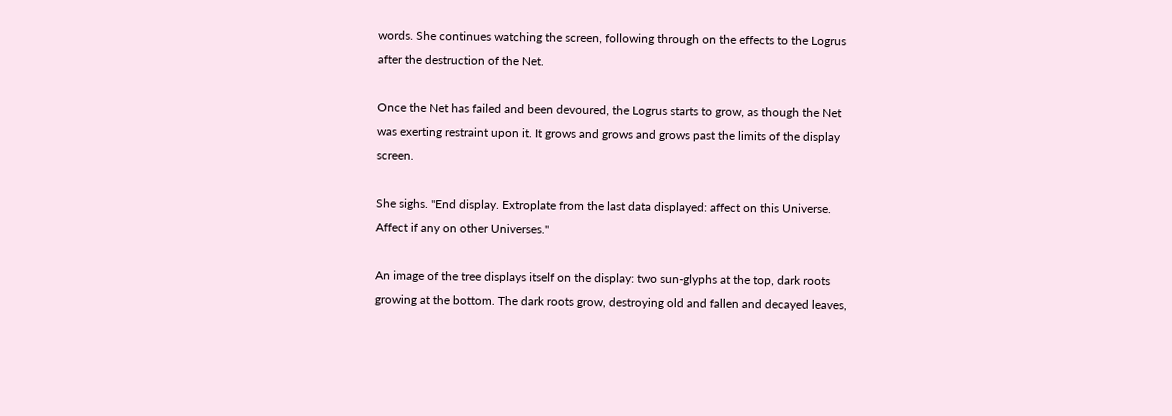words. She continues watching the screen, following through on the effects to the Logrus after the destruction of the Net.

Once the Net has failed and been devoured, the Logrus starts to grow, as though the Net was exerting restraint upon it. It grows and grows and grows past the limits of the display screen.

She sighs. "End display. Extroplate from the last data displayed: affect on this Universe. Affect if any on other Universes."

An image of the tree displays itself on the display: two sun-glyphs at the top, dark roots growing at the bottom. The dark roots grow, destroying old and fallen and decayed leaves,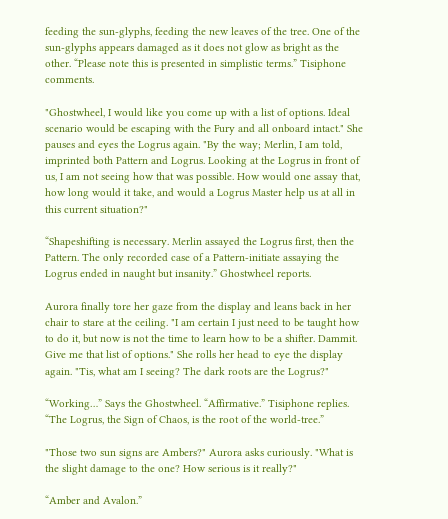feeding the sun-glyphs, feeding the new leaves of the tree. One of the sun-glyphs appears damaged as it does not glow as bright as the other. “Please note this is presented in simplistic terms.” Tisiphone comments.

"Ghostwheel, I would like you come up with a list of options. Ideal scenario would be escaping with the Fury and all onboard intact." She pauses and eyes the Logrus again. "By the way; Merlin, I am told, imprinted both Pattern and Logrus. Looking at the Logrus in front of us, I am not seeing how that was possible. How would one assay that, how long would it take, and would a Logrus Master help us at all in this current situation?"

“Shapeshifting is necessary. Merlin assayed the Logrus first, then the Pattern. The only recorded case of a Pattern-initiate assaying the Logrus ended in naught but insanity.” Ghostwheel reports.

Aurora finally tore her gaze from the display and leans back in her chair to stare at the ceiling. "I am certain I just need to be taught how to do it, but now is not the time to learn how to be a shifter. Dammit. Give me that list of options." She rolls her head to eye the display again. "Tis, what am I seeing? The dark roots are the Logrus?"

“Working…” Says the Ghostwheel. “Affirmative.” Tisiphone replies. “The Logrus, the Sign of Chaos, is the root of the world-tree.”

"Those two sun signs are Ambers?" Aurora asks curiously. "What is the slight damage to the one? How serious is it really?"

“Amber and Avalon.”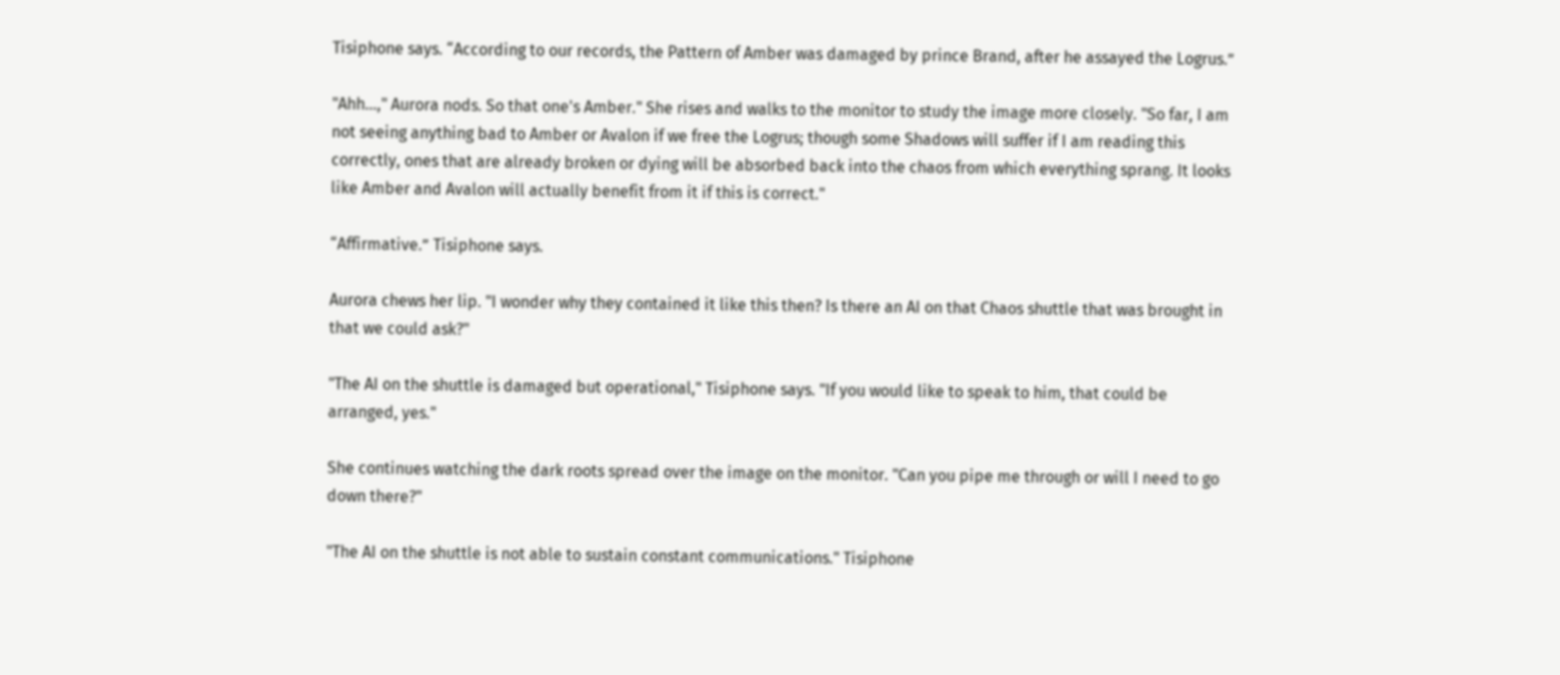Tisiphone says. “According to our records, the Pattern of Amber was damaged by prince Brand, after he assayed the Logrus.”

"Ahh…," Aurora nods. So that one's Amber." She rises and walks to the monitor to study the image more closely. "So far, I am not seeing anything bad to Amber or Avalon if we free the Logrus; though some Shadows will suffer if I am reading this correctly, ones that are already broken or dying will be absorbed back into the chaos from which everything sprang. It looks like Amber and Avalon will actually benefit from it if this is correct."

“Affirmative.” Tisiphone says.

Aurora chews her lip. "I wonder why they contained it like this then? Is there an AI on that Chaos shuttle that was brought in that we could ask?"

"The AI on the shuttle is damaged but operational," Tisiphone says. "If you would like to speak to him, that could be arranged, yes."

She continues watching the dark roots spread over the image on the monitor. "Can you pipe me through or will I need to go down there?"

"The AI on the shuttle is not able to sustain constant communications." Tisiphone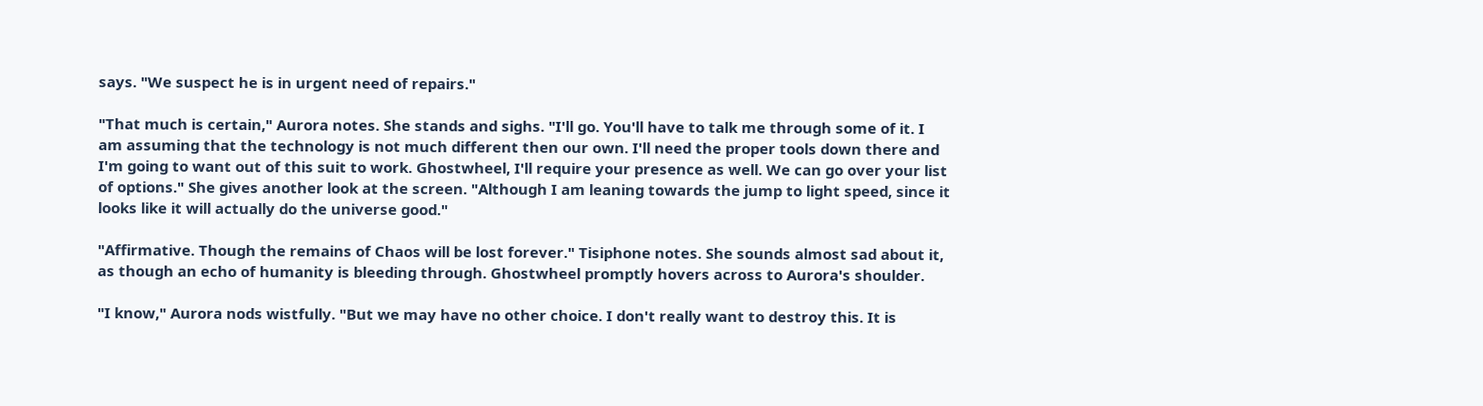says. "We suspect he is in urgent need of repairs."

"That much is certain," Aurora notes. She stands and sighs. "I'll go. You'll have to talk me through some of it. I am assuming that the technology is not much different then our own. I'll need the proper tools down there and I'm going to want out of this suit to work. Ghostwheel, I'll require your presence as well. We can go over your list of options." She gives another look at the screen. "Although I am leaning towards the jump to light speed, since it looks like it will actually do the universe good."

"Affirmative. Though the remains of Chaos will be lost forever." Tisiphone notes. She sounds almost sad about it, as though an echo of humanity is bleeding through. Ghostwheel promptly hovers across to Aurora's shoulder.

"I know," Aurora nods wistfully. "But we may have no other choice. I don't really want to destroy this. It is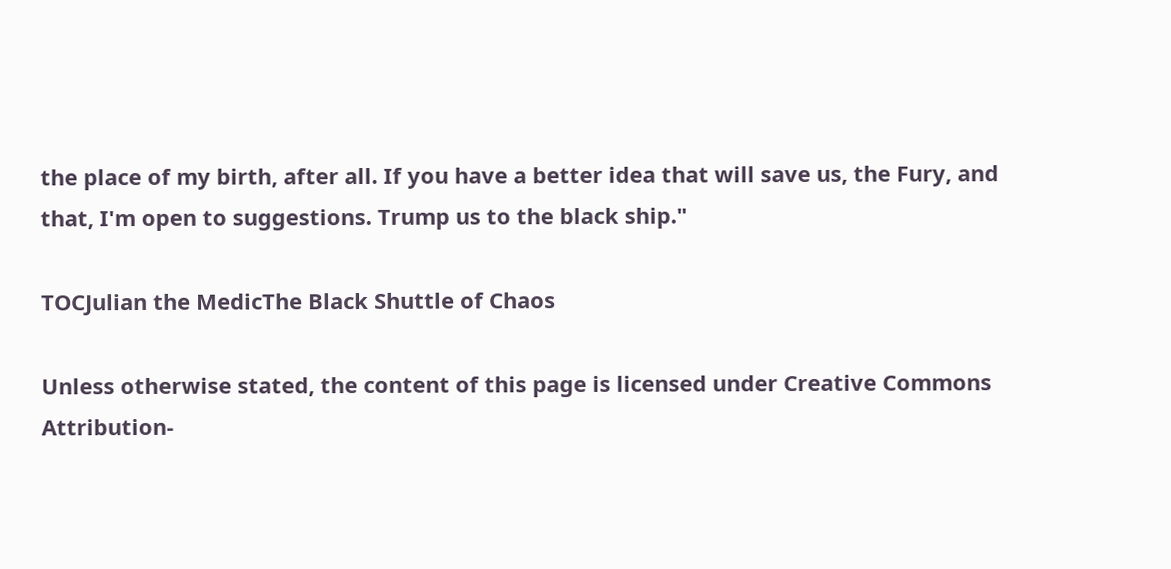the place of my birth, after all. If you have a better idea that will save us, the Fury, and that, I'm open to suggestions. Trump us to the black ship."

TOCJulian the MedicThe Black Shuttle of Chaos

Unless otherwise stated, the content of this page is licensed under Creative Commons Attribution-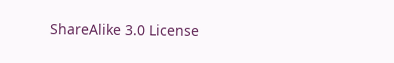ShareAlike 3.0 License